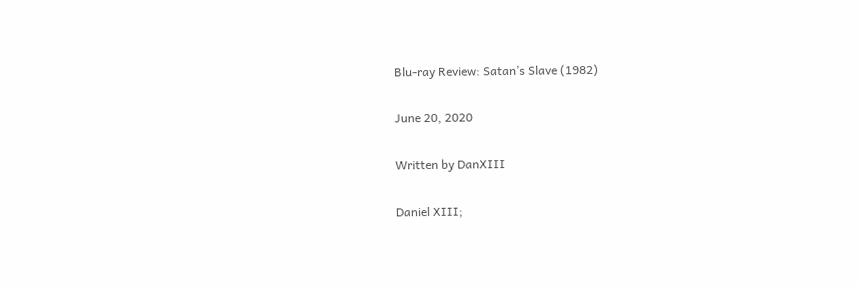Blu-ray Review: Satan’s Slave (1982)

June 20, 2020

Written by DanXIII

Daniel XIII;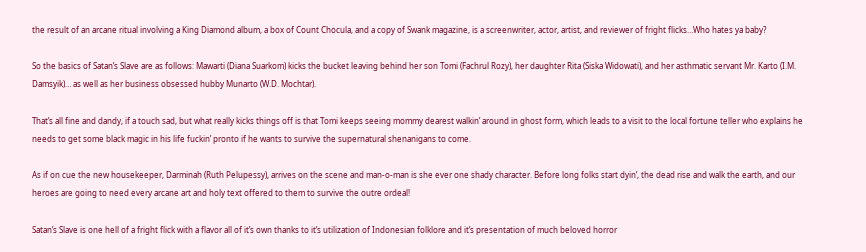the result of an arcane ritual involving a King Diamond album, a box of Count Chocula, and a copy of Swank magazine, is a screenwriter, actor, artist, and reviewer of fright flicks…Who hates ya baby?

So the basics of Satan’s Slave are as follows: Mawarti (Diana Suarkom) kicks the bucket leaving behind her son Tomi (Fachrul Rozy), her daughter Rita (Siska Widowati), and her asthmatic servant Mr. Karto (I.M. Damsyik)… as well as her business obsessed hubby Munarto (W.D. Mochtar).

That’s all fine and dandy, if a touch sad, but what really kicks things off is that Tomi keeps seeing mommy dearest walkin’ around in ghost form, which leads to a visit to the local fortune teller who explains he needs to get some black magic in his life fuckin’ pronto if he wants to survive the supernatural shenanigans to come.

As if on cue the new housekeeper, Darminah (Ruth Pelupessy), arrives on the scene and man-o-man is she ever one shady character. Before long folks start dyin’, the dead rise and walk the earth, and our heroes are going to need every arcane art and holy text offered to them to survive the outre ordeal!

Satan’s Slave is one hell of a fright flick with a flavor all of it’s own thanks to it’s utilization of Indonesian folklore and it’s presentation of much beloved horror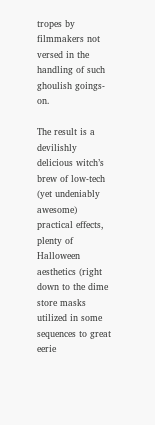tropes by filmmakers not versed in the handling of such ghoulish goings-on.

The result is a devilishly delicious witch’s brew of low-tech (yet undeniably awesome) practical effects, plenty of Halloween aesthetics (right down to the dime store masks utilized in some sequences to great eerie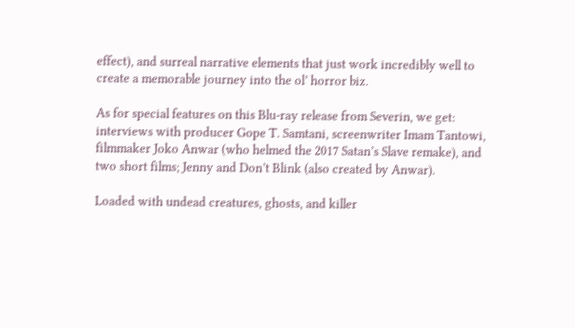effect), and surreal narrative elements that just work incredibly well to create a memorable journey into the ol’ horror biz.

As for special features on this Blu-ray release from Severin, we get: interviews with producer Gope T. Samtani, screenwriter Imam Tantowi, filmmaker Joko Anwar (who helmed the 2017 Satan’s Slave remake), and two short films; Jenny and Don’t Blink (also created by Anwar).

Loaded with undead creatures, ghosts, and killer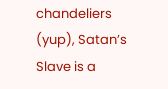chandeliers (yup), Satan’s Slave is a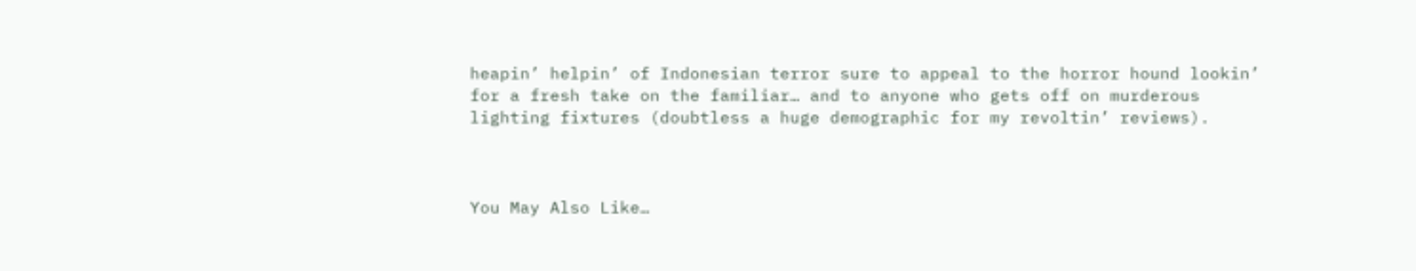heapin’ helpin’ of Indonesian terror sure to appeal to the horror hound lookin’ for a fresh take on the familiar… and to anyone who gets off on murderous lighting fixtures (doubtless a huge demographic for my revoltin’ reviews).



You May Also Like…